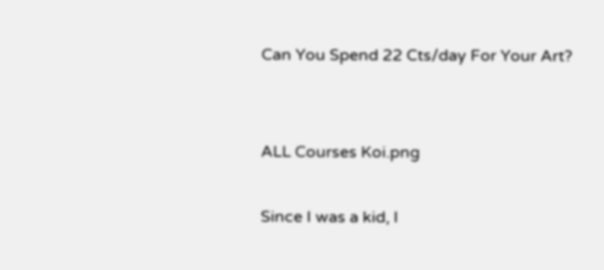Can You Spend 22 Cts/day For Your Art?


ALL Courses Koi.png

Since I was a kid, I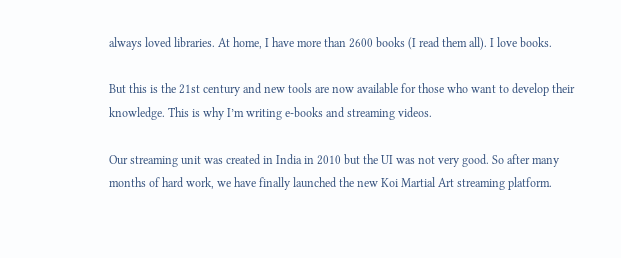always loved libraries. At home, I have more than 2600 books (I read them all). I love books.

But this is the 21st century and new tools are now available for those who want to develop their knowledge. This is why I’m writing e-books and streaming videos.

Our streaming unit was created in India in 2010 but the UI was not very good. So after many months of hard work, we have finally launched the new Koi Martial Art streaming platform.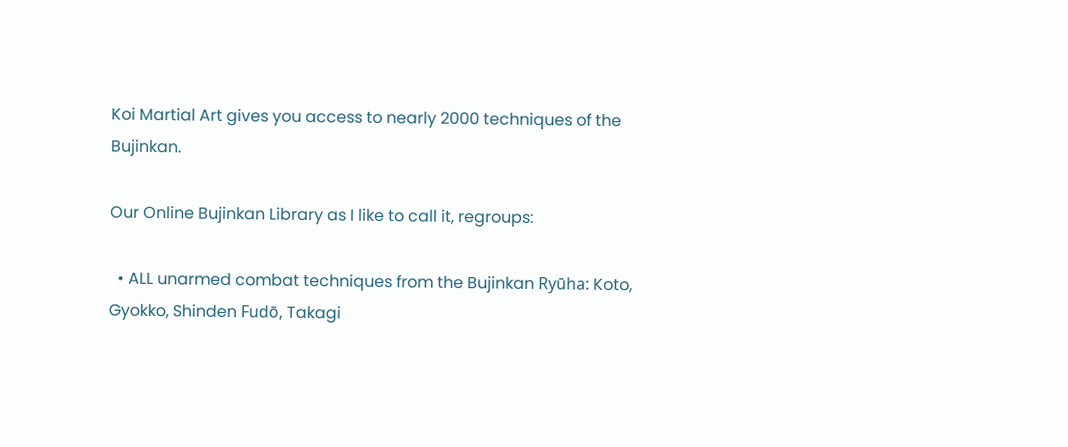Koi Martial Art gives you access to nearly 2000 techniques of the Bujinkan.

Our Online Bujinkan Library as I like to call it, regroups:

  • ALL unarmed combat techniques from the Bujinkan Ryūha: Koto, Gyokko, Shinden Fudō, Takagi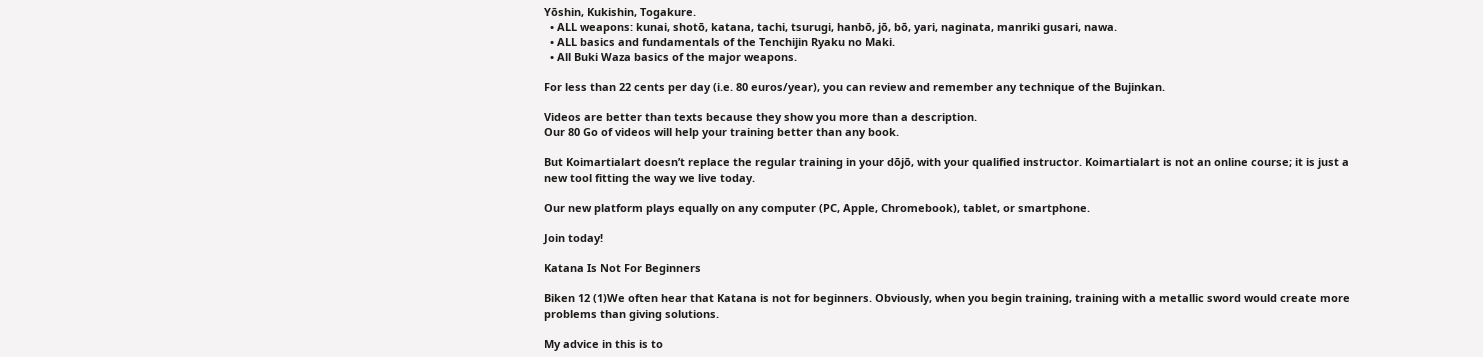Yōshin, Kukishin, Togakure.
  • ALL weapons: kunai, shotō, katana, tachi, tsurugi, hanbō, jō, bō, yari, naginata, manriki gusari, nawa.
  • ALL basics and fundamentals of the Tenchijin Ryaku no Maki.
  • All Buki Waza basics of the major weapons.

For less than 22 cents per day (i.e. 80 euros/year), you can review and remember any technique of the Bujinkan.

Videos are better than texts because they show you more than a description.
Our 80 Go of videos will help your training better than any book.

But Koimartialart doesn’t replace the regular training in your dōjō, with your qualified instructor. Koimartialart is not an online course; it is just a new tool fitting the way we live today.

Our new platform plays equally on any computer (PC, Apple, Chromebook), tablet, or smartphone.

Join today!

Katana Is Not For Beginners

Biken 12 (1)We often hear that Katana is not for beginners. Obviously, when you begin training, training with a metallic sword would create more problems than giving solutions.

My advice in this is to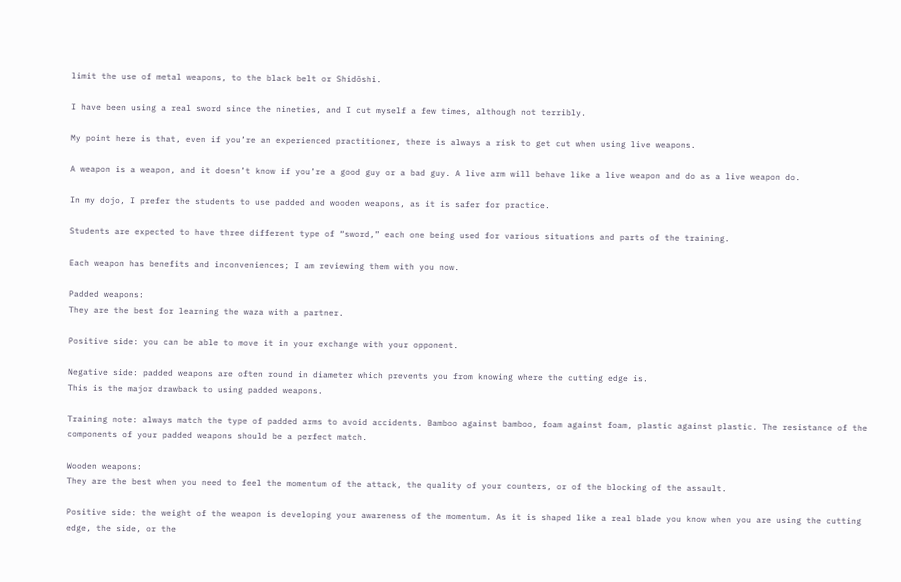limit the use of metal weapons, to the black belt or Shidōshi.

I have been using a real sword since the nineties, and I cut myself a few times, although not terribly.

My point here is that, even if you’re an experienced practitioner, there is always a risk to get cut when using live weapons.

A weapon is a weapon, and it doesn’t know if you’re a good guy or a bad guy. A live arm will behave like a live weapon and do as a live weapon do.

In my dojo, I prefer the students to use padded and wooden weapons, as it is safer for practice.

Students are expected to have three different type of “sword,” each one being used for various situations and parts of the training.

Each weapon has benefits and inconveniences; I am reviewing them with you now.

Padded weapons:
They are the best for learning the waza with a partner.

Positive side: you can be able to move it in your exchange with your opponent.

Negative side: padded weapons are often round in diameter which prevents you from knowing where the cutting edge is.
This is the major drawback to using padded weapons.

Training note: always match the type of padded arms to avoid accidents. Bamboo against bamboo, foam against foam, plastic against plastic. The resistance of the components of your padded weapons should be a perfect match.

Wooden weapons:
They are the best when you need to feel the momentum of the attack, the quality of your counters, or of the blocking of the assault.

Positive side: the weight of the weapon is developing your awareness of the momentum. As it is shaped like a real blade you know when you are using the cutting edge, the side, or the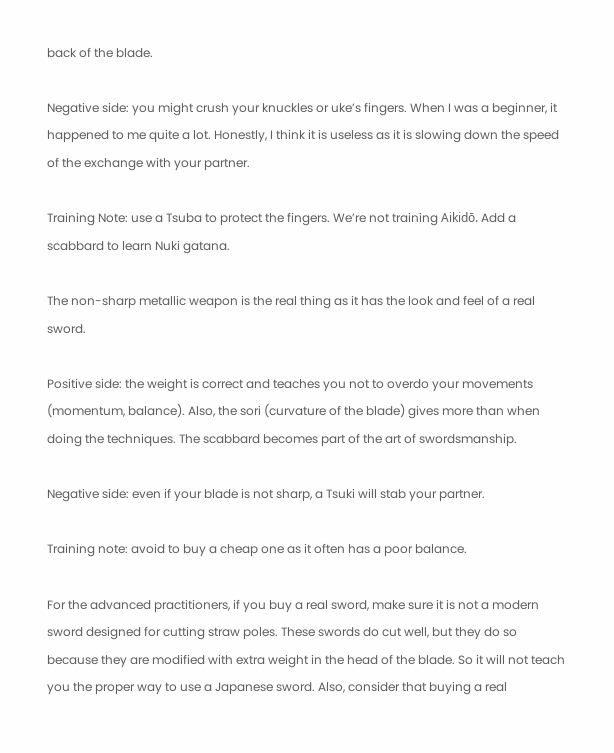back of the blade.

Negative side: you might crush your knuckles or uke’s fingers. When I was a beginner, it happened to me quite a lot. Honestly, I think it is useless as it is slowing down the speed of the exchange with your partner.

Training Note: use a Tsuba to protect the fingers. We’re not training Aikidō. Add a scabbard to learn Nuki gatana.

The non-sharp metallic weapon is the real thing as it has the look and feel of a real sword.

Positive side: the weight is correct and teaches you not to overdo your movements (momentum, balance). Also, the sori (curvature of the blade) gives more than when doing the techniques. The scabbard becomes part of the art of swordsmanship.

Negative side: even if your blade is not sharp, a Tsuki will stab your partner.

Training note: avoid to buy a cheap one as it often has a poor balance.

For the advanced practitioners, if you buy a real sword, make sure it is not a modern sword designed for cutting straw poles. These swords do cut well, but they do so because they are modified with extra weight in the head of the blade. So it will not teach you the proper way to use a Japanese sword. Also, consider that buying a real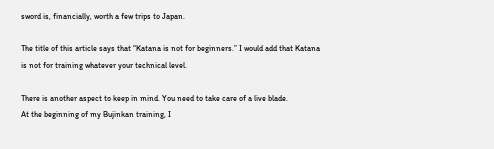sword is, financially, worth a few trips to Japan.

The title of this article says that “Katana is not for beginners.” I would add that Katana is not for training whatever your technical level.

There is another aspect to keep in mind. You need to take care of a live blade.
At the beginning of my Bujinkan training, I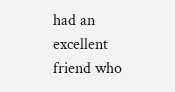had an excellent friend who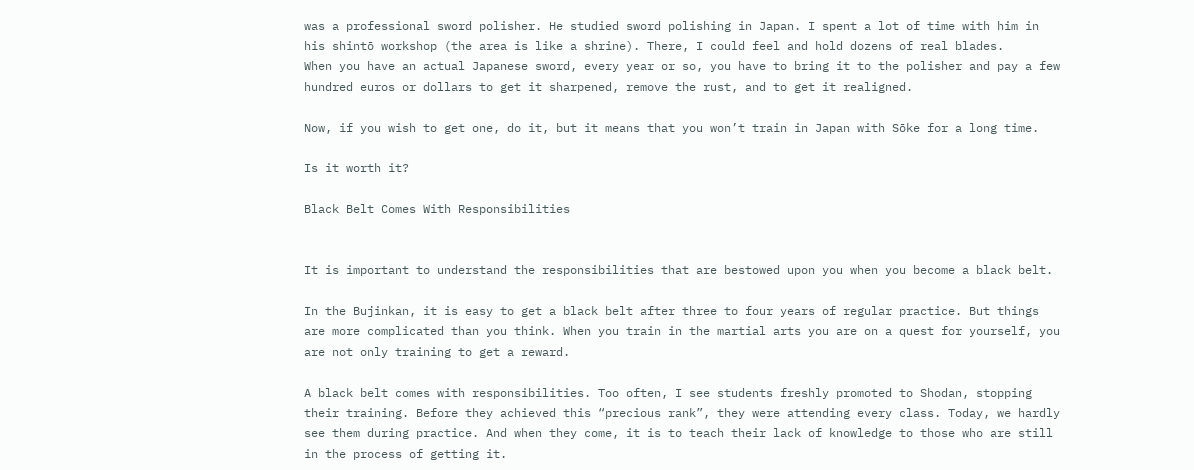was a professional sword polisher. He studied sword polishing in Japan. I spent a lot of time with him in his shintō workshop (the area is like a shrine). There, I could feel and hold dozens of real blades.
When you have an actual Japanese sword, every year or so, you have to bring it to the polisher and pay a few hundred euros or dollars to get it sharpened, remove the rust, and to get it realigned.

Now, if you wish to get one, do it, but it means that you won’t train in Japan with Sōke for a long time.

Is it worth it?

Black Belt Comes With Responsibilities


It is important to understand the responsibilities that are bestowed upon you when you become a black belt.

In the Bujinkan, it is easy to get a black belt after three to four years of regular practice. But things are more complicated than you think. When you train in the martial arts you are on a quest for yourself, you are not only training to get a reward.

A black belt comes with responsibilities. Too often, I see students freshly promoted to Shodan, stopping their training. Before they achieved this “precious rank”, they were attending every class. Today, we hardly see them during practice. And when they come, it is to teach their lack of knowledge to those who are still in the process of getting it.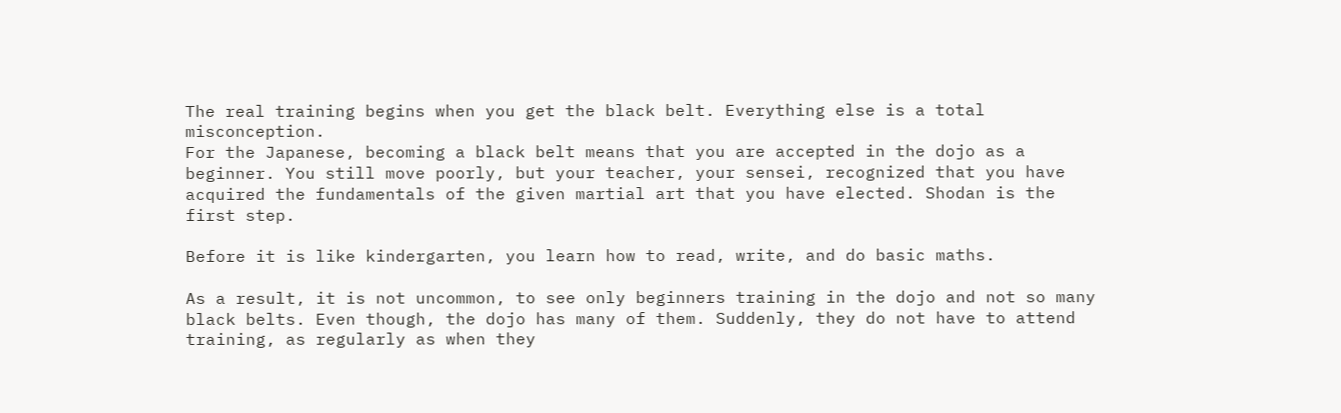The real training begins when you get the black belt. Everything else is a total misconception.
For the Japanese, becoming a black belt means that you are accepted in the dojo as a beginner. You still move poorly, but your teacher, your sensei, recognized that you have acquired the fundamentals of the given martial art that you have elected. Shodan is the first step.

Before it is like kindergarten, you learn how to read, write, and do basic maths.

As a result, it is not uncommon, to see only beginners training in the dojo and not so many black belts. Even though, the dojo has many of them. Suddenly, they do not have to attend training, as regularly as when they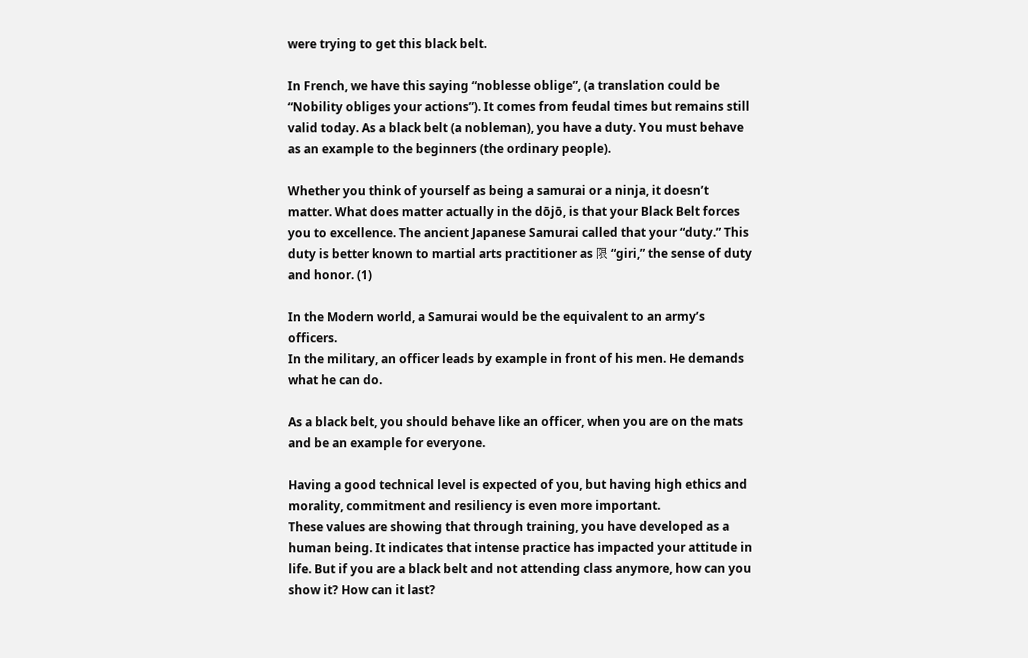were trying to get this black belt.

In French, we have this saying “noblesse oblige”, (a translation could be “Nobility obliges your actions”). It comes from feudal times but remains still valid today. As a black belt (a nobleman), you have a duty. You must behave as an example to the beginners (the ordinary people).

Whether you think of yourself as being a samurai or a ninja, it doesn’t matter. What does matter actually in the dōjō, is that your Black Belt forces you to excellence. The ancient Japanese Samurai called that your “duty.” This duty is better known to martial arts practitioner as 限 “giri,” the sense of duty and honor. (1)

In the Modern world, a Samurai would be the equivalent to an army’s officers.
In the military, an officer leads by example in front of his men. He demands what he can do.

As a black belt, you should behave like an officer, when you are on the mats and be an example for everyone.

Having a good technical level is expected of you, but having high ethics and morality, commitment and resiliency is even more important.
These values are showing that through training, you have developed as a human being. It indicates that intense practice has impacted your attitude in life. But if you are a black belt and not attending class anymore, how can you show it? How can it last?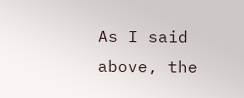As I said above, the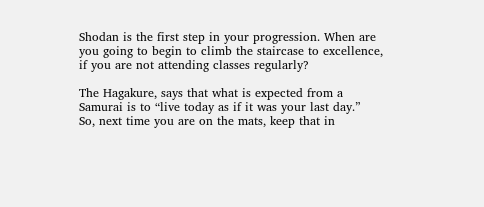Shodan is the first step in your progression. When are you going to begin to climb the staircase to excellence, if you are not attending classes regularly?

The Hagakure, says that what is expected from a Samurai is to “live today as if it was your last day.”
So, next time you are on the mats, keep that in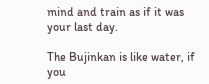mind and train as if it was your last day.

The Bujinkan is like water, if you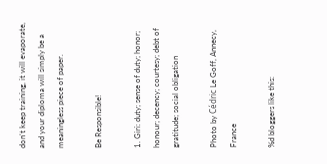don’t keep training, it will evaporate, and your diploma will simply be a meaningless piece of paper.

Be Responsible!

1. Giri: duty; sense of duty; honor; honour; decency; courtesy; debt of gratitude; social obligation

Photo by Cédric Le Goff, Annecy, France

%d bloggers like this: